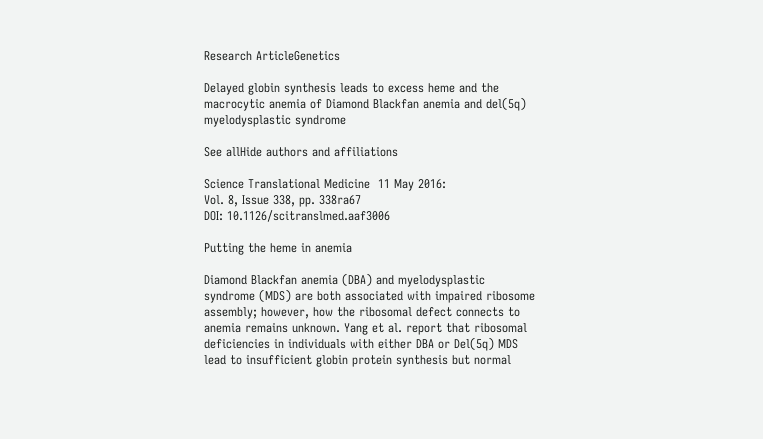Research ArticleGenetics

Delayed globin synthesis leads to excess heme and the macrocytic anemia of Diamond Blackfan anemia and del(5q) myelodysplastic syndrome

See allHide authors and affiliations

Science Translational Medicine  11 May 2016:
Vol. 8, Issue 338, pp. 338ra67
DOI: 10.1126/scitranslmed.aaf3006

Putting the heme in anemia

Diamond Blackfan anemia (DBA) and myelodysplastic syndrome (MDS) are both associated with impaired ribosome assembly; however, how the ribosomal defect connects to anemia remains unknown. Yang et al. report that ribosomal deficiencies in individuals with either DBA or Del(5q) MDS lead to insufficient globin protein synthesis but normal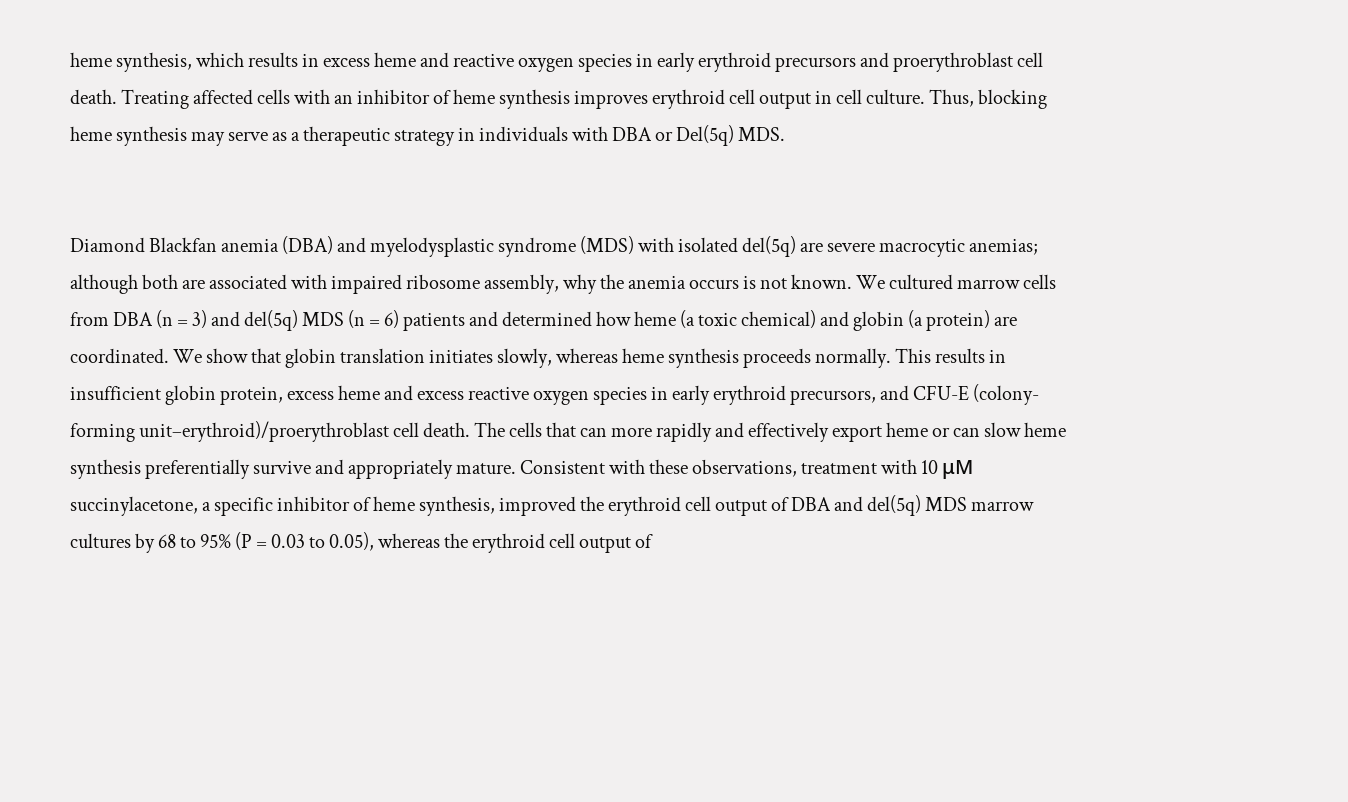heme synthesis, which results in excess heme and reactive oxygen species in early erythroid precursors and proerythroblast cell death. Treating affected cells with an inhibitor of heme synthesis improves erythroid cell output in cell culture. Thus, blocking heme synthesis may serve as a therapeutic strategy in individuals with DBA or Del(5q) MDS.


Diamond Blackfan anemia (DBA) and myelodysplastic syndrome (MDS) with isolated del(5q) are severe macrocytic anemias; although both are associated with impaired ribosome assembly, why the anemia occurs is not known. We cultured marrow cells from DBA (n = 3) and del(5q) MDS (n = 6) patients and determined how heme (a toxic chemical) and globin (a protein) are coordinated. We show that globin translation initiates slowly, whereas heme synthesis proceeds normally. This results in insufficient globin protein, excess heme and excess reactive oxygen species in early erythroid precursors, and CFU-E (colony-forming unit–erythroid)/proerythroblast cell death. The cells that can more rapidly and effectively export heme or can slow heme synthesis preferentially survive and appropriately mature. Consistent with these observations, treatment with 10 μM succinylacetone, a specific inhibitor of heme synthesis, improved the erythroid cell output of DBA and del(5q) MDS marrow cultures by 68 to 95% (P = 0.03 to 0.05), whereas the erythroid cell output of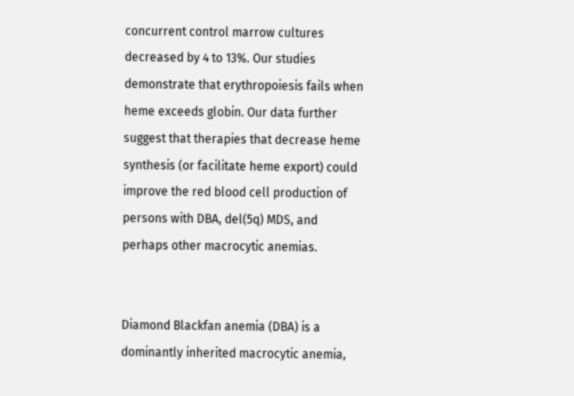concurrent control marrow cultures decreased by 4 to 13%. Our studies demonstrate that erythropoiesis fails when heme exceeds globin. Our data further suggest that therapies that decrease heme synthesis (or facilitate heme export) could improve the red blood cell production of persons with DBA, del(5q) MDS, and perhaps other macrocytic anemias.


Diamond Blackfan anemia (DBA) is a dominantly inherited macrocytic anemia,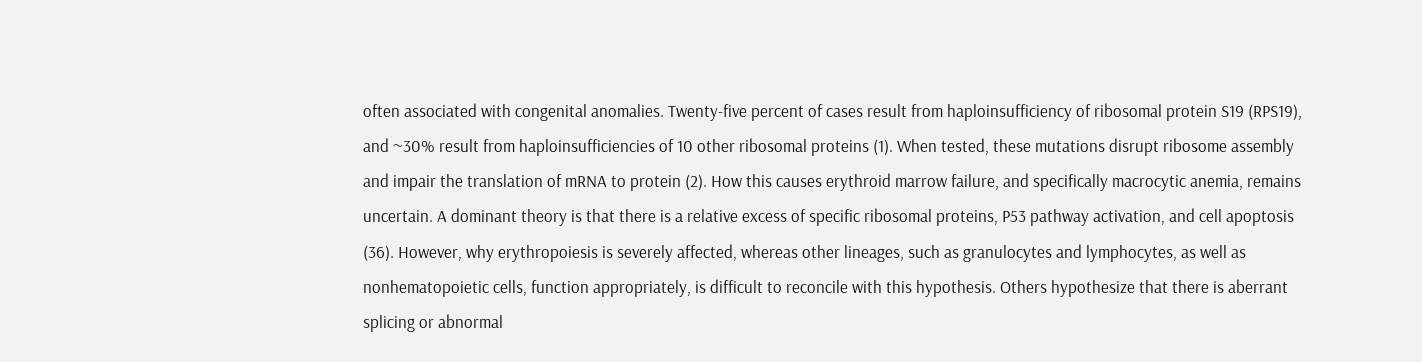often associated with congenital anomalies. Twenty-five percent of cases result from haploinsufficiency of ribosomal protein S19 (RPS19), and ~30% result from haploinsufficiencies of 10 other ribosomal proteins (1). When tested, these mutations disrupt ribosome assembly and impair the translation of mRNA to protein (2). How this causes erythroid marrow failure, and specifically macrocytic anemia, remains uncertain. A dominant theory is that there is a relative excess of specific ribosomal proteins, P53 pathway activation, and cell apoptosis (36). However, why erythropoiesis is severely affected, whereas other lineages, such as granulocytes and lymphocytes, as well as nonhematopoietic cells, function appropriately, is difficult to reconcile with this hypothesis. Others hypothesize that there is aberrant splicing or abnormal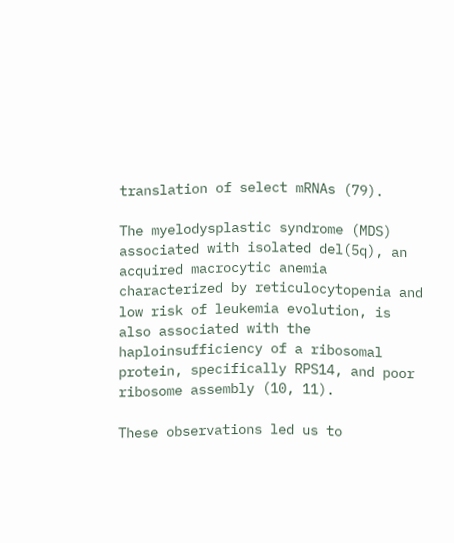translation of select mRNAs (79).

The myelodysplastic syndrome (MDS) associated with isolated del(5q), an acquired macrocytic anemia characterized by reticulocytopenia and low risk of leukemia evolution, is also associated with the haploinsufficiency of a ribosomal protein, specifically RPS14, and poor ribosome assembly (10, 11).

These observations led us to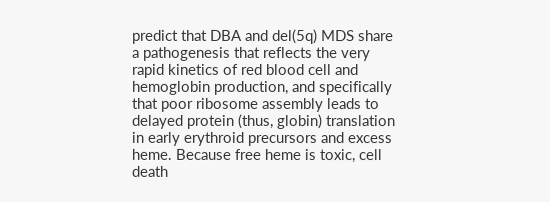predict that DBA and del(5q) MDS share a pathogenesis that reflects the very rapid kinetics of red blood cell and hemoglobin production, and specifically that poor ribosome assembly leads to delayed protein (thus, globin) translation in early erythroid precursors and excess heme. Because free heme is toxic, cell death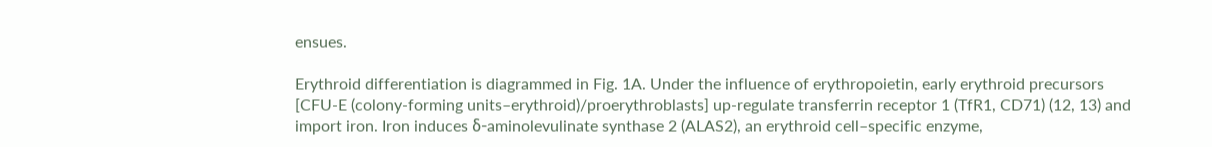ensues.

Erythroid differentiation is diagrammed in Fig. 1A. Under the influence of erythropoietin, early erythroid precursors [CFU-E (colony-forming units–erythroid)/proerythroblasts] up-regulate transferrin receptor 1 (TfR1, CD71) (12, 13) and import iron. Iron induces δ-aminolevulinate synthase 2 (ALAS2), an erythroid cell–specific enzyme,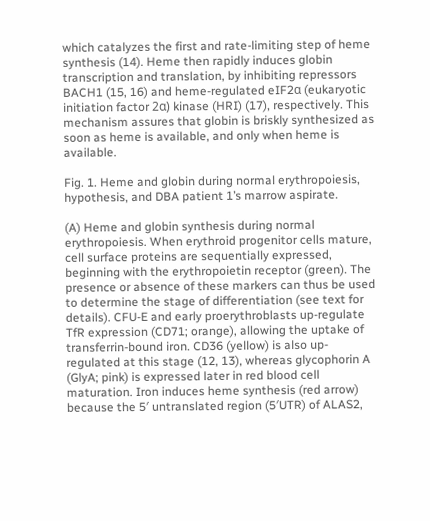which catalyzes the first and rate-limiting step of heme synthesis (14). Heme then rapidly induces globin transcription and translation, by inhibiting repressors BACH1 (15, 16) and heme-regulated eIF2α (eukaryotic initiation factor 2α) kinase (HRI) (17), respectively. This mechanism assures that globin is briskly synthesized as soon as heme is available, and only when heme is available.

Fig. 1. Heme and globin during normal erythropoiesis, hypothesis, and DBA patient 1’s marrow aspirate.

(A) Heme and globin synthesis during normal erythropoiesis. When erythroid progenitor cells mature, cell surface proteins are sequentially expressed, beginning with the erythropoietin receptor (green). The presence or absence of these markers can thus be used to determine the stage of differentiation (see text for details). CFU-E and early proerythroblasts up-regulate TfR expression (CD71; orange), allowing the uptake of transferrin-bound iron. CD36 (yellow) is also up-regulated at this stage (12, 13), whereas glycophorin A (GlyA; pink) is expressed later in red blood cell maturation. Iron induces heme synthesis (red arrow) because the 5′ untranslated region (5′UTR) of ALAS2,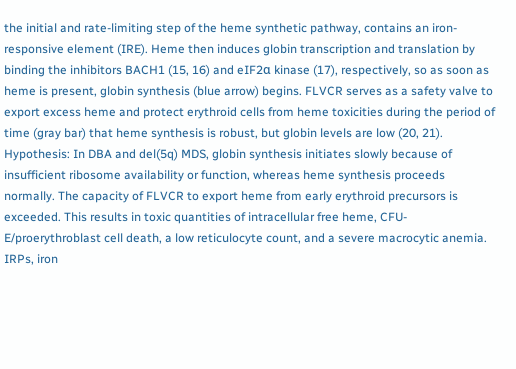the initial and rate-limiting step of the heme synthetic pathway, contains an iron-responsive element (IRE). Heme then induces globin transcription and translation by binding the inhibitors BACH1 (15, 16) and eIF2α kinase (17), respectively, so as soon as heme is present, globin synthesis (blue arrow) begins. FLVCR serves as a safety valve to export excess heme and protect erythroid cells from heme toxicities during the period of time (gray bar) that heme synthesis is robust, but globin levels are low (20, 21). Hypothesis: In DBA and del(5q) MDS, globin synthesis initiates slowly because of insufficient ribosome availability or function, whereas heme synthesis proceeds normally. The capacity of FLVCR to export heme from early erythroid precursors is exceeded. This results in toxic quantities of intracellular free heme, CFU-E/proerythroblast cell death, a low reticulocyte count, and a severe macrocytic anemia. IRPs, iron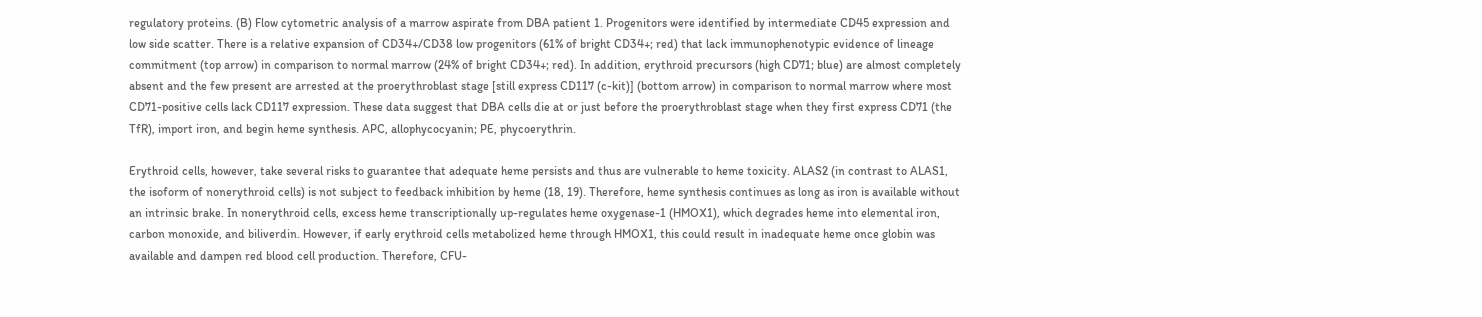regulatory proteins. (B) Flow cytometric analysis of a marrow aspirate from DBA patient 1. Progenitors were identified by intermediate CD45 expression and low side scatter. There is a relative expansion of CD34+/CD38 low progenitors (61% of bright CD34+; red) that lack immunophenotypic evidence of lineage commitment (top arrow) in comparison to normal marrow (24% of bright CD34+; red). In addition, erythroid precursors (high CD71; blue) are almost completely absent and the few present are arrested at the proerythroblast stage [still express CD117 (c-kit)] (bottom arrow) in comparison to normal marrow where most CD71-positive cells lack CD117 expression. These data suggest that DBA cells die at or just before the proerythroblast stage when they first express CD71 (the TfR), import iron, and begin heme synthesis. APC, allophycocyanin; PE, phycoerythrin.

Erythroid cells, however, take several risks to guarantee that adequate heme persists and thus are vulnerable to heme toxicity. ALAS2 (in contrast to ALAS1, the isoform of nonerythroid cells) is not subject to feedback inhibition by heme (18, 19). Therefore, heme synthesis continues as long as iron is available without an intrinsic brake. In nonerythroid cells, excess heme transcriptionally up-regulates heme oxygenase-1 (HMOX1), which degrades heme into elemental iron, carbon monoxide, and biliverdin. However, if early erythroid cells metabolized heme through HMOX1, this could result in inadequate heme once globin was available and dampen red blood cell production. Therefore, CFU-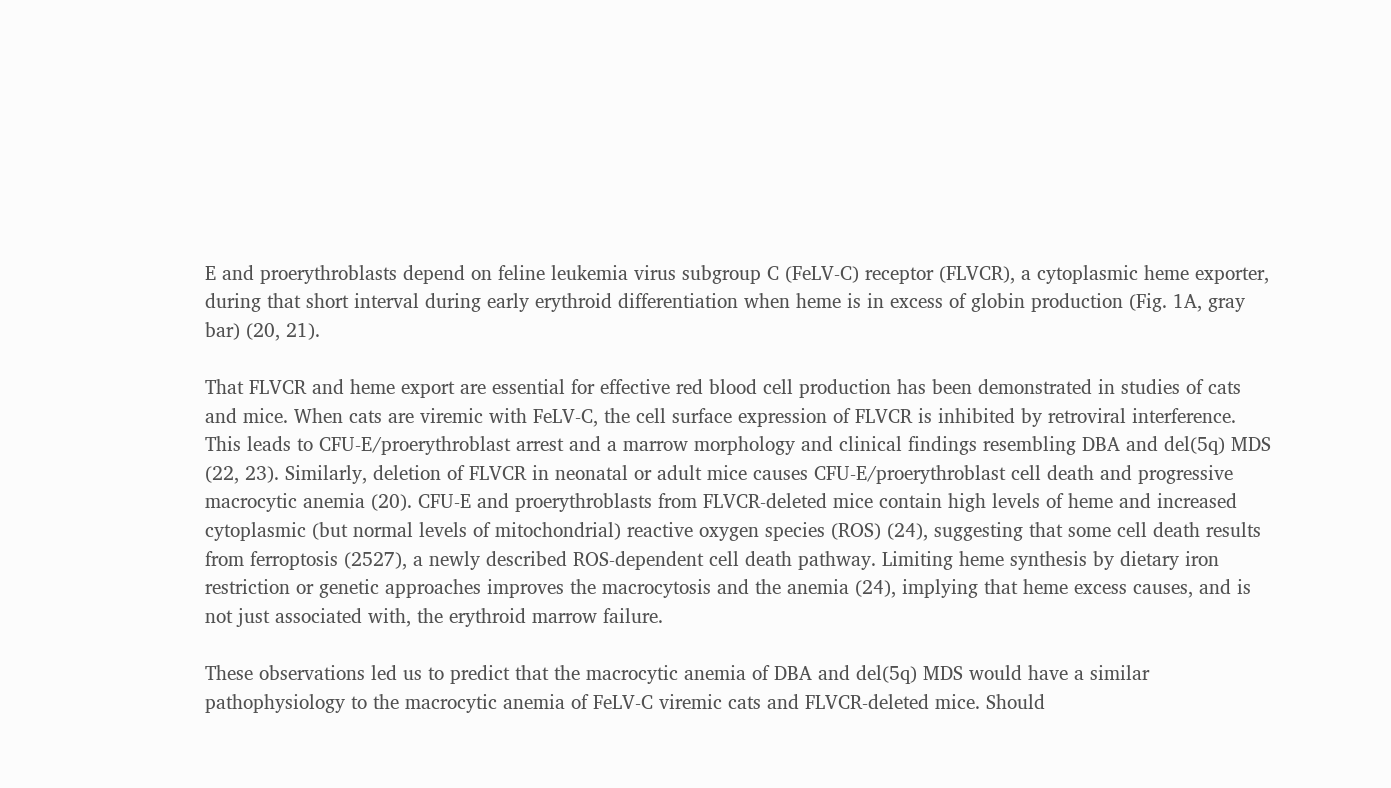E and proerythroblasts depend on feline leukemia virus subgroup C (FeLV-C) receptor (FLVCR), a cytoplasmic heme exporter, during that short interval during early erythroid differentiation when heme is in excess of globin production (Fig. 1A, gray bar) (20, 21).

That FLVCR and heme export are essential for effective red blood cell production has been demonstrated in studies of cats and mice. When cats are viremic with FeLV-C, the cell surface expression of FLVCR is inhibited by retroviral interference. This leads to CFU-E/proerythroblast arrest and a marrow morphology and clinical findings resembling DBA and del(5q) MDS (22, 23). Similarly, deletion of FLVCR in neonatal or adult mice causes CFU-E/proerythroblast cell death and progressive macrocytic anemia (20). CFU-E and proerythroblasts from FLVCR-deleted mice contain high levels of heme and increased cytoplasmic (but normal levels of mitochondrial) reactive oxygen species (ROS) (24), suggesting that some cell death results from ferroptosis (2527), a newly described ROS-dependent cell death pathway. Limiting heme synthesis by dietary iron restriction or genetic approaches improves the macrocytosis and the anemia (24), implying that heme excess causes, and is not just associated with, the erythroid marrow failure.

These observations led us to predict that the macrocytic anemia of DBA and del(5q) MDS would have a similar pathophysiology to the macrocytic anemia of FeLV-C viremic cats and FLVCR-deleted mice. Should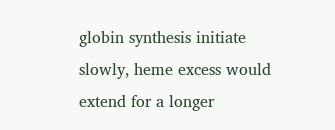globin synthesis initiate slowly, heme excess would extend for a longer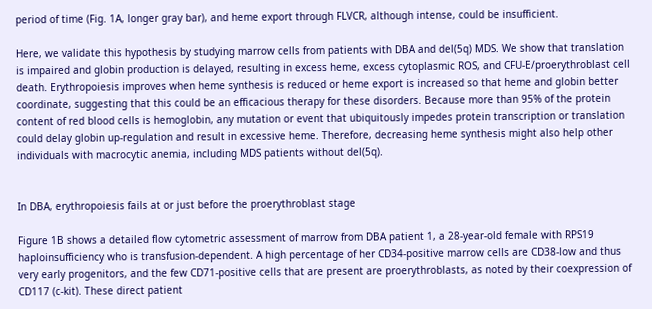period of time (Fig. 1A, longer gray bar), and heme export through FLVCR, although intense, could be insufficient.

Here, we validate this hypothesis by studying marrow cells from patients with DBA and del(5q) MDS. We show that translation is impaired and globin production is delayed, resulting in excess heme, excess cytoplasmic ROS, and CFU-E/proerythroblast cell death. Erythropoiesis improves when heme synthesis is reduced or heme export is increased so that heme and globin better coordinate, suggesting that this could be an efficacious therapy for these disorders. Because more than 95% of the protein content of red blood cells is hemoglobin, any mutation or event that ubiquitously impedes protein transcription or translation could delay globin up-regulation and result in excessive heme. Therefore, decreasing heme synthesis might also help other individuals with macrocytic anemia, including MDS patients without del(5q).


In DBA, erythropoiesis fails at or just before the proerythroblast stage

Figure 1B shows a detailed flow cytometric assessment of marrow from DBA patient 1, a 28-year-old female with RPS19 haploinsufficiency who is transfusion-dependent. A high percentage of her CD34-positive marrow cells are CD38-low and thus very early progenitors, and the few CD71-positive cells that are present are proerythroblasts, as noted by their coexpression of CD117 (c-kit). These direct patient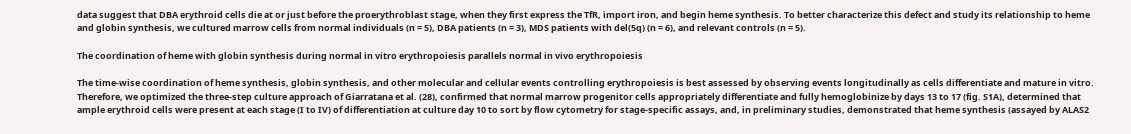data suggest that DBA erythroid cells die at or just before the proerythroblast stage, when they first express the TfR, import iron, and begin heme synthesis. To better characterize this defect and study its relationship to heme and globin synthesis, we cultured marrow cells from normal individuals (n = 5), DBA patients (n = 3), MDS patients with del(5q) (n = 6), and relevant controls (n = 5).

The coordination of heme with globin synthesis during normal in vitro erythropoiesis parallels normal in vivo erythropoiesis

The time-wise coordination of heme synthesis, globin synthesis, and other molecular and cellular events controlling erythropoiesis is best assessed by observing events longitudinally as cells differentiate and mature in vitro. Therefore, we optimized the three-step culture approach of Giarratana et al. (28), confirmed that normal marrow progenitor cells appropriately differentiate and fully hemoglobinize by days 13 to 17 (fig. S1A), determined that ample erythroid cells were present at each stage (I to IV) of differentiation at culture day 10 to sort by flow cytometry for stage-specific assays, and, in preliminary studies, demonstrated that heme synthesis (assayed by ALAS2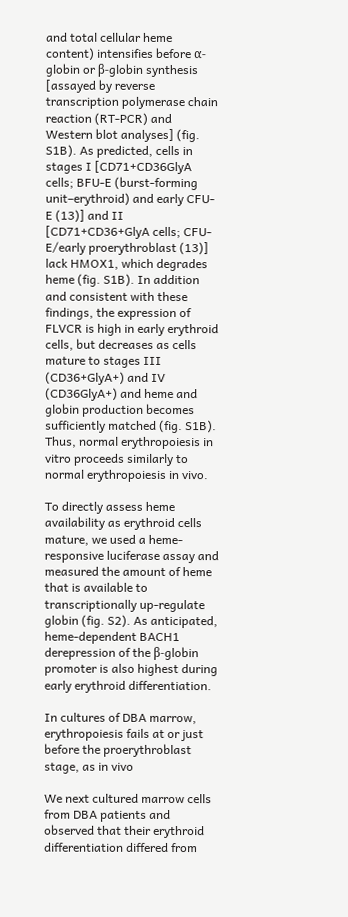and total cellular heme content) intensifies before α-globin or β-globin synthesis [assayed by reverse transcription polymerase chain reaction (RT-PCR) and Western blot analyses] (fig. S1B). As predicted, cells in stages I [CD71+CD36GlyA cells; BFU-E (burst-forming unit–erythroid) and early CFU-E (13)] and II [CD71+CD36+GlyA cells; CFU-E/early proerythroblast (13)] lack HMOX1, which degrades heme (fig. S1B). In addition and consistent with these findings, the expression of FLVCR is high in early erythroid cells, but decreases as cells mature to stages III (CD36+GlyA+) and IV (CD36GlyA+) and heme and globin production becomes sufficiently matched (fig. S1B). Thus, normal erythropoiesis in vitro proceeds similarly to normal erythropoiesis in vivo.

To directly assess heme availability as erythroid cells mature, we used a heme-responsive luciferase assay and measured the amount of heme that is available to transcriptionally up-regulate globin (fig. S2). As anticipated, heme-dependent BACH1 derepression of the β-globin promoter is also highest during early erythroid differentiation.

In cultures of DBA marrow, erythropoiesis fails at or just before the proerythroblast stage, as in vivo

We next cultured marrow cells from DBA patients and observed that their erythroid differentiation differed from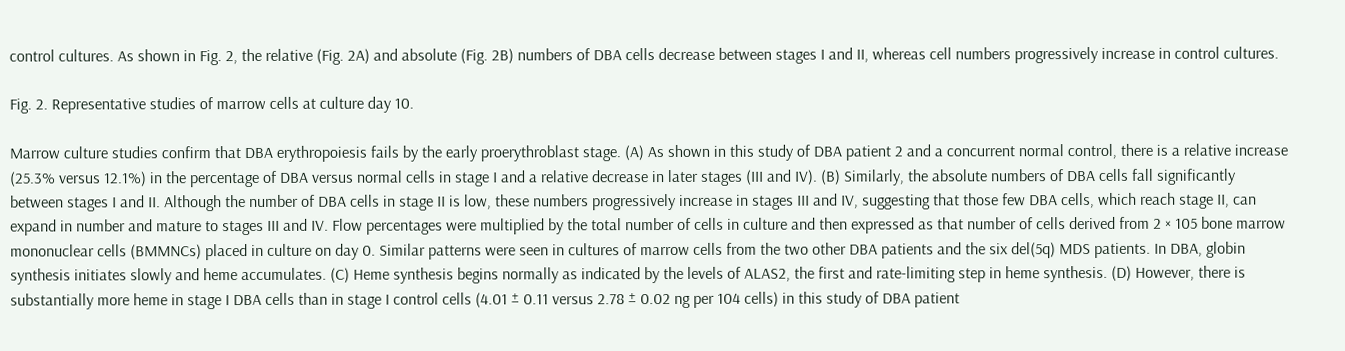control cultures. As shown in Fig. 2, the relative (Fig. 2A) and absolute (Fig. 2B) numbers of DBA cells decrease between stages I and II, whereas cell numbers progressively increase in control cultures.

Fig. 2. Representative studies of marrow cells at culture day 10.

Marrow culture studies confirm that DBA erythropoiesis fails by the early proerythroblast stage. (A) As shown in this study of DBA patient 2 and a concurrent normal control, there is a relative increase (25.3% versus 12.1%) in the percentage of DBA versus normal cells in stage I and a relative decrease in later stages (III and IV). (B) Similarly, the absolute numbers of DBA cells fall significantly between stages I and II. Although the number of DBA cells in stage II is low, these numbers progressively increase in stages III and IV, suggesting that those few DBA cells, which reach stage II, can expand in number and mature to stages III and IV. Flow percentages were multiplied by the total number of cells in culture and then expressed as that number of cells derived from 2 × 105 bone marrow mononuclear cells (BMMNCs) placed in culture on day 0. Similar patterns were seen in cultures of marrow cells from the two other DBA patients and the six del(5q) MDS patients. In DBA, globin synthesis initiates slowly and heme accumulates. (C) Heme synthesis begins normally as indicated by the levels of ALAS2, the first and rate-limiting step in heme synthesis. (D) However, there is substantially more heme in stage I DBA cells than in stage I control cells (4.01 ± 0.11 versus 2.78 ± 0.02 ng per 104 cells) in this study of DBA patient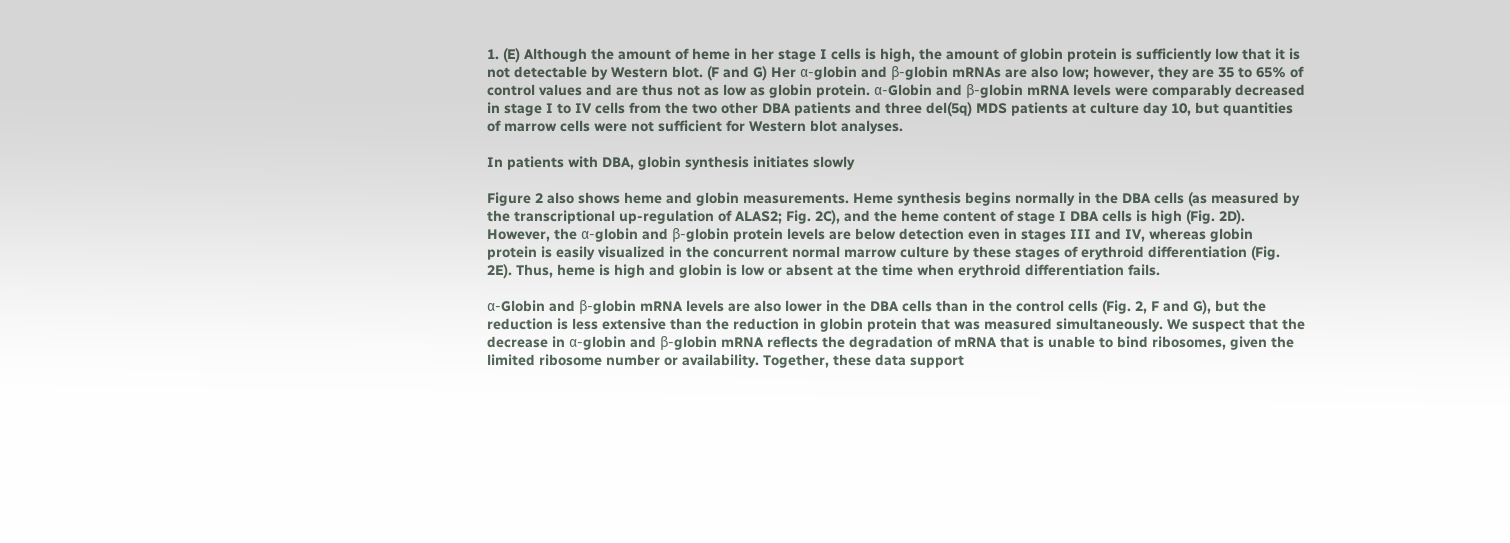1. (E) Although the amount of heme in her stage I cells is high, the amount of globin protein is sufficiently low that it is not detectable by Western blot. (F and G) Her α-globin and β-globin mRNAs are also low; however, they are 35 to 65% of control values and are thus not as low as globin protein. α-Globin and β-globin mRNA levels were comparably decreased in stage I to IV cells from the two other DBA patients and three del(5q) MDS patients at culture day 10, but quantities of marrow cells were not sufficient for Western blot analyses.

In patients with DBA, globin synthesis initiates slowly

Figure 2 also shows heme and globin measurements. Heme synthesis begins normally in the DBA cells (as measured by the transcriptional up-regulation of ALAS2; Fig. 2C), and the heme content of stage I DBA cells is high (Fig. 2D). However, the α-globin and β-globin protein levels are below detection even in stages III and IV, whereas globin protein is easily visualized in the concurrent normal marrow culture by these stages of erythroid differentiation (Fig. 2E). Thus, heme is high and globin is low or absent at the time when erythroid differentiation fails.

α-Globin and β-globin mRNA levels are also lower in the DBA cells than in the control cells (Fig. 2, F and G), but the reduction is less extensive than the reduction in globin protein that was measured simultaneously. We suspect that the decrease in α-globin and β-globin mRNA reflects the degradation of mRNA that is unable to bind ribosomes, given the limited ribosome number or availability. Together, these data support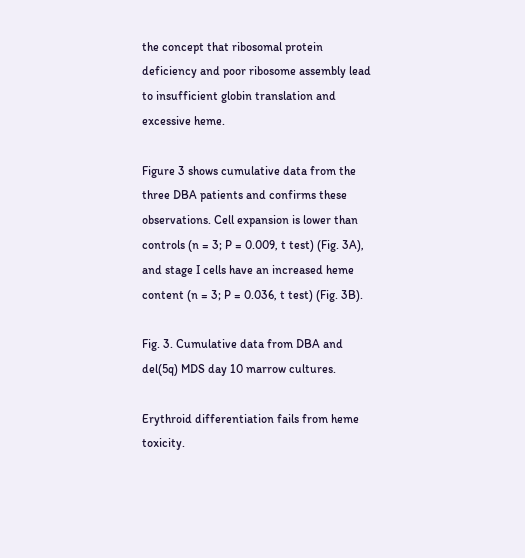the concept that ribosomal protein deficiency and poor ribosome assembly lead to insufficient globin translation and excessive heme.

Figure 3 shows cumulative data from the three DBA patients and confirms these observations. Cell expansion is lower than controls (n = 3; P = 0.009, t test) (Fig. 3A), and stage I cells have an increased heme content (n = 3; P = 0.036, t test) (Fig. 3B).

Fig. 3. Cumulative data from DBA and del(5q) MDS day 10 marrow cultures.

Erythroid differentiation fails from heme toxicity.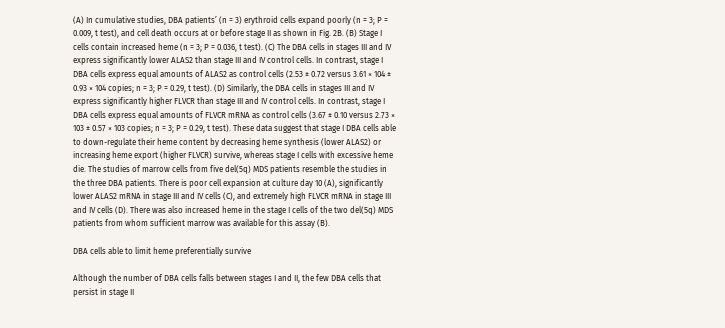(A) In cumulative studies, DBA patients’ (n = 3) erythroid cells expand poorly (n = 3; P = 0.009, t test), and cell death occurs at or before stage II as shown in Fig. 2B. (B) Stage I cells contain increased heme (n = 3; P = 0.036, t test). (C) The DBA cells in stages III and IV express significantly lower ALAS2 than stage III and IV control cells. In contrast, stage I DBA cells express equal amounts of ALAS2 as control cells (2.53 ± 0.72 versus 3.61 × 104 ± 0.93 × 104 copies; n = 3; P = 0.29, t test). (D) Similarly, the DBA cells in stages III and IV express significantly higher FLVCR than stage III and IV control cells. In contrast, stage I DBA cells express equal amounts of FLVCR mRNA as control cells (3.67 ± 0.10 versus 2.73 × 103 ± 0.57 × 103 copies; n = 3; P = 0.29, t test). These data suggest that stage I DBA cells able to down-regulate their heme content by decreasing heme synthesis (lower ALAS2) or increasing heme export (higher FLVCR) survive, whereas stage I cells with excessive heme die. The studies of marrow cells from five del(5q) MDS patients resemble the studies in the three DBA patients. There is poor cell expansion at culture day 10 (A), significantly lower ALAS2 mRNA in stage III and IV cells (C), and extremely high FLVCR mRNA in stage III and IV cells (D). There was also increased heme in the stage I cells of the two del(5q) MDS patients from whom sufficient marrow was available for this assay (B).

DBA cells able to limit heme preferentially survive

Although the number of DBA cells falls between stages I and II, the few DBA cells that persist in stage II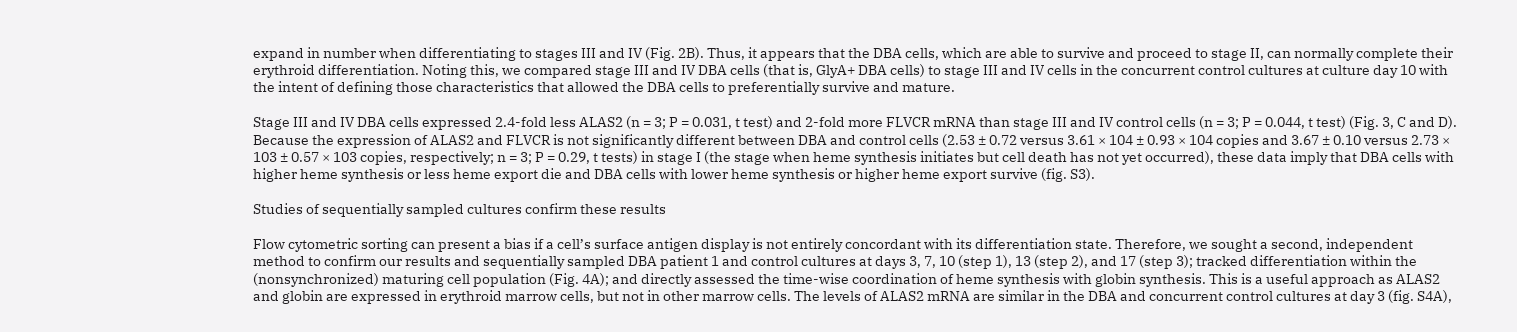expand in number when differentiating to stages III and IV (Fig. 2B). Thus, it appears that the DBA cells, which are able to survive and proceed to stage II, can normally complete their erythroid differentiation. Noting this, we compared stage III and IV DBA cells (that is, GlyA+ DBA cells) to stage III and IV cells in the concurrent control cultures at culture day 10 with the intent of defining those characteristics that allowed the DBA cells to preferentially survive and mature.

Stage III and IV DBA cells expressed 2.4-fold less ALAS2 (n = 3; P = 0.031, t test) and 2-fold more FLVCR mRNA than stage III and IV control cells (n = 3; P = 0.044, t test) (Fig. 3, C and D). Because the expression of ALAS2 and FLVCR is not significantly different between DBA and control cells (2.53 ± 0.72 versus 3.61 × 104 ± 0.93 × 104 copies and 3.67 ± 0.10 versus 2.73 × 103 ± 0.57 × 103 copies, respectively; n = 3; P = 0.29, t tests) in stage I (the stage when heme synthesis initiates but cell death has not yet occurred), these data imply that DBA cells with higher heme synthesis or less heme export die and DBA cells with lower heme synthesis or higher heme export survive (fig. S3).

Studies of sequentially sampled cultures confirm these results

Flow cytometric sorting can present a bias if a cell’s surface antigen display is not entirely concordant with its differentiation state. Therefore, we sought a second, independent method to confirm our results and sequentially sampled DBA patient 1 and control cultures at days 3, 7, 10 (step 1), 13 (step 2), and 17 (step 3); tracked differentiation within the (nonsynchronized) maturing cell population (Fig. 4A); and directly assessed the time-wise coordination of heme synthesis with globin synthesis. This is a useful approach as ALAS2 and globin are expressed in erythroid marrow cells, but not in other marrow cells. The levels of ALAS2 mRNA are similar in the DBA and concurrent control cultures at day 3 (fig. S4A),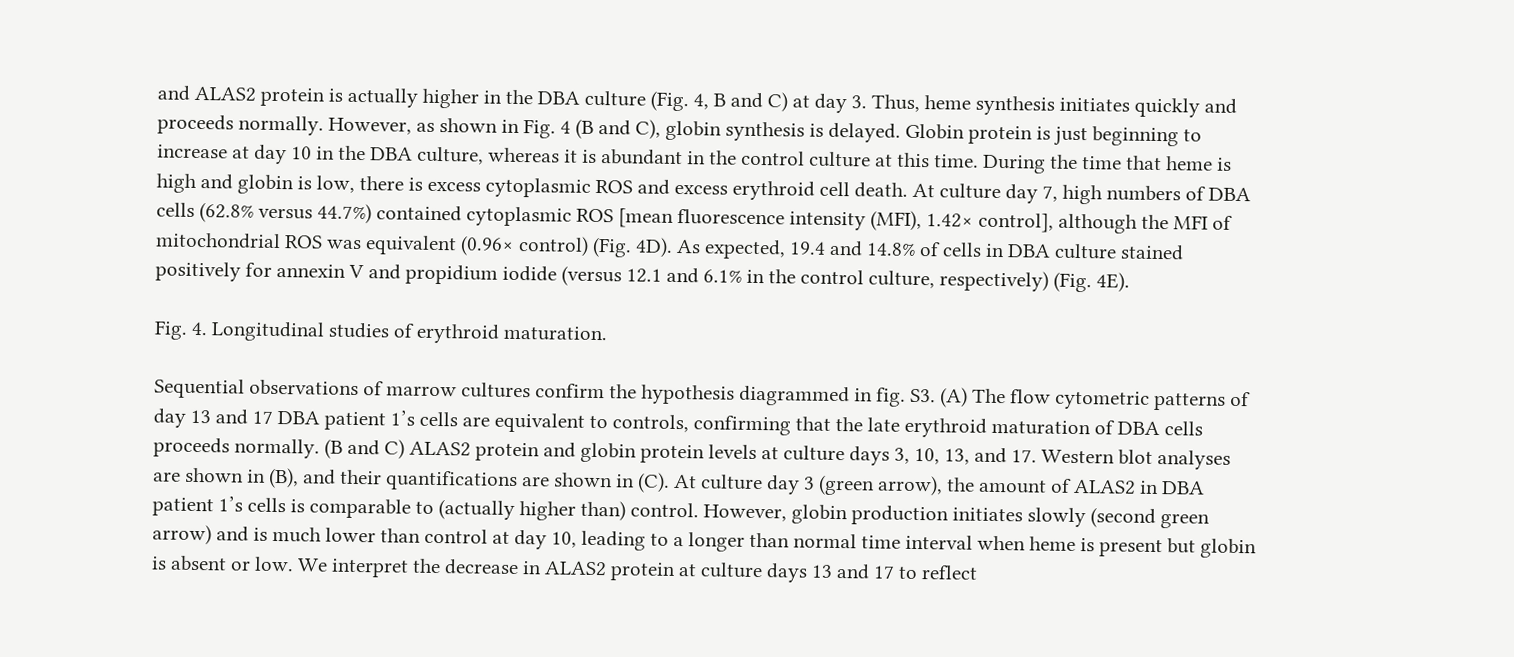and ALAS2 protein is actually higher in the DBA culture (Fig. 4, B and C) at day 3. Thus, heme synthesis initiates quickly and proceeds normally. However, as shown in Fig. 4 (B and C), globin synthesis is delayed. Globin protein is just beginning to increase at day 10 in the DBA culture, whereas it is abundant in the control culture at this time. During the time that heme is high and globin is low, there is excess cytoplasmic ROS and excess erythroid cell death. At culture day 7, high numbers of DBA cells (62.8% versus 44.7%) contained cytoplasmic ROS [mean fluorescence intensity (MFI), 1.42× control], although the MFI of mitochondrial ROS was equivalent (0.96× control) (Fig. 4D). As expected, 19.4 and 14.8% of cells in DBA culture stained positively for annexin V and propidium iodide (versus 12.1 and 6.1% in the control culture, respectively) (Fig. 4E).

Fig. 4. Longitudinal studies of erythroid maturation.

Sequential observations of marrow cultures confirm the hypothesis diagrammed in fig. S3. (A) The flow cytometric patterns of day 13 and 17 DBA patient 1’s cells are equivalent to controls, confirming that the late erythroid maturation of DBA cells proceeds normally. (B and C) ALAS2 protein and globin protein levels at culture days 3, 10, 13, and 17. Western blot analyses are shown in (B), and their quantifications are shown in (C). At culture day 3 (green arrow), the amount of ALAS2 in DBA patient 1’s cells is comparable to (actually higher than) control. However, globin production initiates slowly (second green arrow) and is much lower than control at day 10, leading to a longer than normal time interval when heme is present but globin is absent or low. We interpret the decrease in ALAS2 protein at culture days 13 and 17 to reflect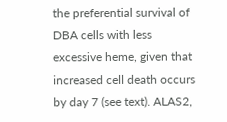the preferential survival of DBA cells with less excessive heme, given that increased cell death occurs by day 7 (see text). ALAS2,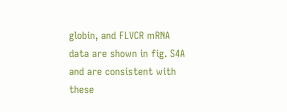globin, and FLVCR mRNA data are shown in fig. S4A and are consistent with these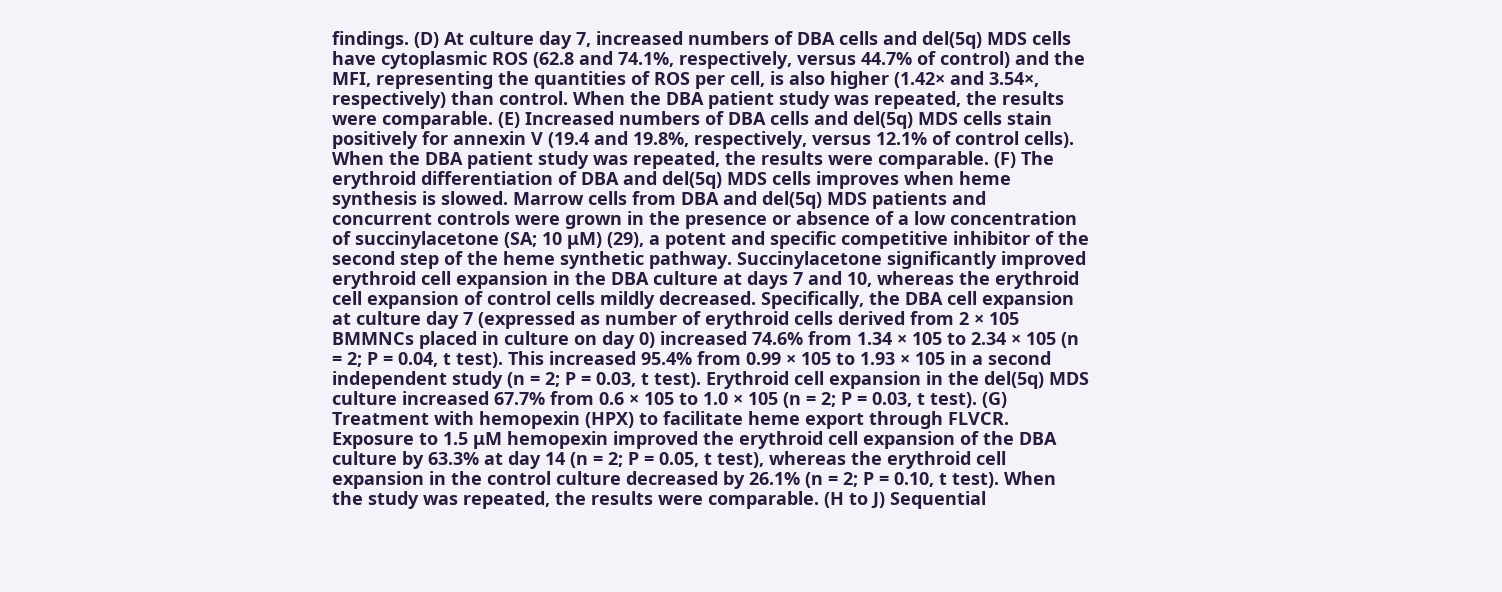findings. (D) At culture day 7, increased numbers of DBA cells and del(5q) MDS cells have cytoplasmic ROS (62.8 and 74.1%, respectively, versus 44.7% of control) and the MFI, representing the quantities of ROS per cell, is also higher (1.42× and 3.54×, respectively) than control. When the DBA patient study was repeated, the results were comparable. (E) Increased numbers of DBA cells and del(5q) MDS cells stain positively for annexin V (19.4 and 19.8%, respectively, versus 12.1% of control cells). When the DBA patient study was repeated, the results were comparable. (F) The erythroid differentiation of DBA and del(5q) MDS cells improves when heme synthesis is slowed. Marrow cells from DBA and del(5q) MDS patients and concurrent controls were grown in the presence or absence of a low concentration of succinylacetone (SA; 10 μM) (29), a potent and specific competitive inhibitor of the second step of the heme synthetic pathway. Succinylacetone significantly improved erythroid cell expansion in the DBA culture at days 7 and 10, whereas the erythroid cell expansion of control cells mildly decreased. Specifically, the DBA cell expansion at culture day 7 (expressed as number of erythroid cells derived from 2 × 105 BMMNCs placed in culture on day 0) increased 74.6% from 1.34 × 105 to 2.34 × 105 (n = 2; P = 0.04, t test). This increased 95.4% from 0.99 × 105 to 1.93 × 105 in a second independent study (n = 2; P = 0.03, t test). Erythroid cell expansion in the del(5q) MDS culture increased 67.7% from 0.6 × 105 to 1.0 × 105 (n = 2; P = 0.03, t test). (G) Treatment with hemopexin (HPX) to facilitate heme export through FLVCR. Exposure to 1.5 μM hemopexin improved the erythroid cell expansion of the DBA culture by 63.3% at day 14 (n = 2; P = 0.05, t test), whereas the erythroid cell expansion in the control culture decreased by 26.1% (n = 2; P = 0.10, t test). When the study was repeated, the results were comparable. (H to J) Sequential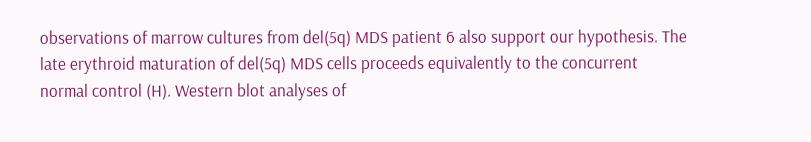observations of marrow cultures from del(5q) MDS patient 6 also support our hypothesis. The late erythroid maturation of del(5q) MDS cells proceeds equivalently to the concurrent normal control (H). Western blot analyses of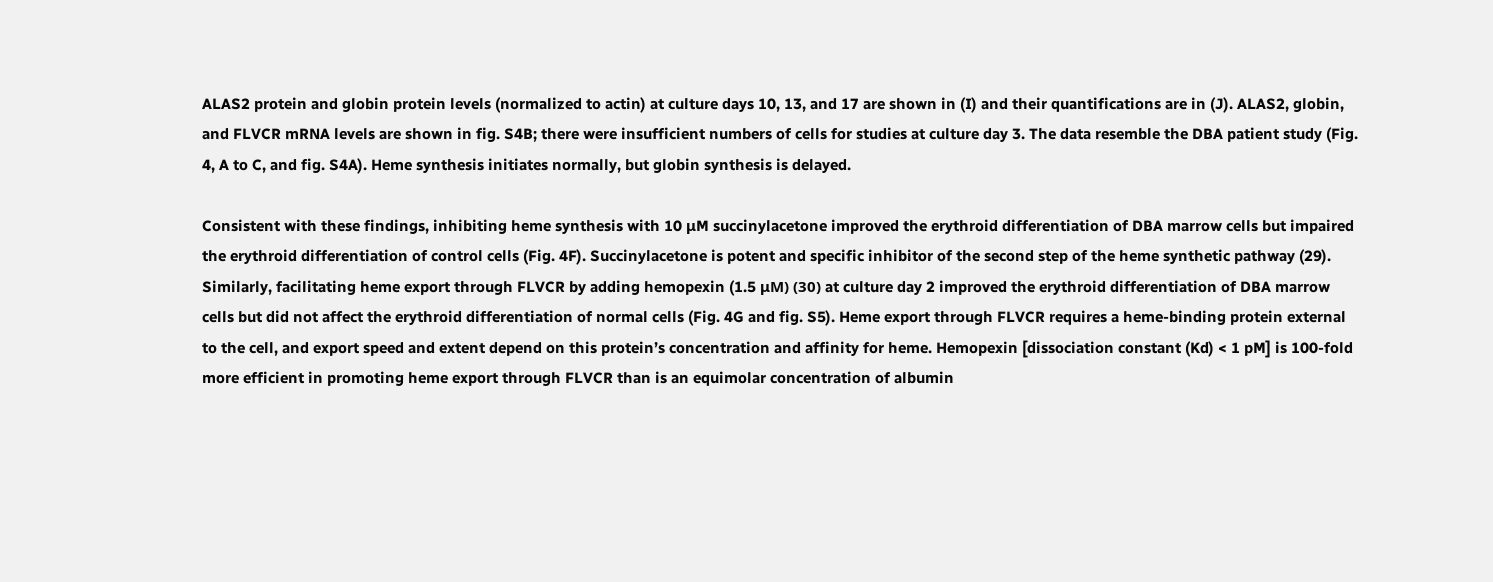ALAS2 protein and globin protein levels (normalized to actin) at culture days 10, 13, and 17 are shown in (I) and their quantifications are in (J). ALAS2, globin, and FLVCR mRNA levels are shown in fig. S4B; there were insufficient numbers of cells for studies at culture day 3. The data resemble the DBA patient study (Fig. 4, A to C, and fig. S4A). Heme synthesis initiates normally, but globin synthesis is delayed.

Consistent with these findings, inhibiting heme synthesis with 10 μM succinylacetone improved the erythroid differentiation of DBA marrow cells but impaired the erythroid differentiation of control cells (Fig. 4F). Succinylacetone is potent and specific inhibitor of the second step of the heme synthetic pathway (29). Similarly, facilitating heme export through FLVCR by adding hemopexin (1.5 μM) (30) at culture day 2 improved the erythroid differentiation of DBA marrow cells but did not affect the erythroid differentiation of normal cells (Fig. 4G and fig. S5). Heme export through FLVCR requires a heme-binding protein external to the cell, and export speed and extent depend on this protein’s concentration and affinity for heme. Hemopexin [dissociation constant (Kd) < 1 pM] is 100-fold more efficient in promoting heme export through FLVCR than is an equimolar concentration of albumin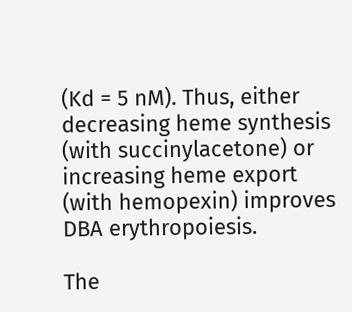(Kd = 5 nM). Thus, either decreasing heme synthesis (with succinylacetone) or increasing heme export (with hemopexin) improves DBA erythropoiesis.

The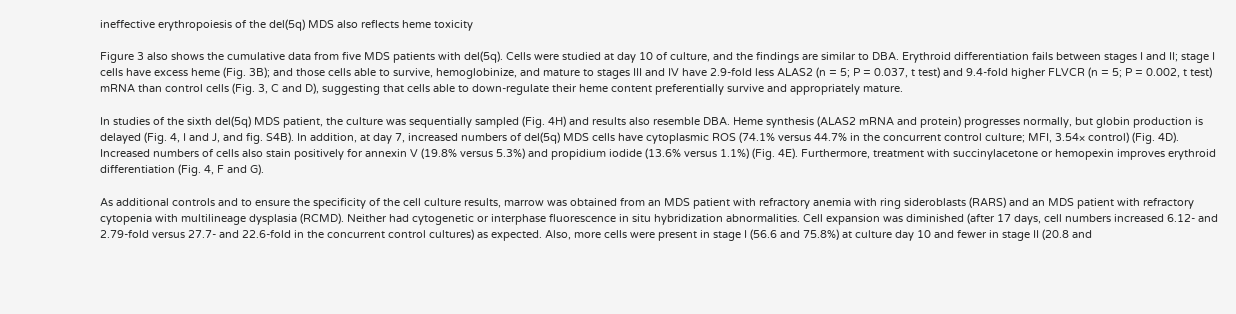ineffective erythropoiesis of the del(5q) MDS also reflects heme toxicity

Figure 3 also shows the cumulative data from five MDS patients with del(5q). Cells were studied at day 10 of culture, and the findings are similar to DBA. Erythroid differentiation fails between stages I and II; stage I cells have excess heme (Fig. 3B); and those cells able to survive, hemoglobinize, and mature to stages III and IV have 2.9-fold less ALAS2 (n = 5; P = 0.037, t test) and 9.4-fold higher FLVCR (n = 5; P = 0.002, t test) mRNA than control cells (Fig. 3, C and D), suggesting that cells able to down-regulate their heme content preferentially survive and appropriately mature.

In studies of the sixth del(5q) MDS patient, the culture was sequentially sampled (Fig. 4H) and results also resemble DBA. Heme synthesis (ALAS2 mRNA and protein) progresses normally, but globin production is delayed (Fig. 4, I and J, and fig. S4B). In addition, at day 7, increased numbers of del(5q) MDS cells have cytoplasmic ROS (74.1% versus 44.7% in the concurrent control culture; MFI, 3.54× control) (Fig. 4D). Increased numbers of cells also stain positively for annexin V (19.8% versus 5.3%) and propidium iodide (13.6% versus 1.1%) (Fig. 4E). Furthermore, treatment with succinylacetone or hemopexin improves erythroid differentiation (Fig. 4, F and G).

As additional controls and to ensure the specificity of the cell culture results, marrow was obtained from an MDS patient with refractory anemia with ring sideroblasts (RARS) and an MDS patient with refractory cytopenia with multilineage dysplasia (RCMD). Neither had cytogenetic or interphase fluorescence in situ hybridization abnormalities. Cell expansion was diminished (after 17 days, cell numbers increased 6.12- and 2.79-fold versus 27.7- and 22.6-fold in the concurrent control cultures) as expected. Also, more cells were present in stage I (56.6 and 75.8%) at culture day 10 and fewer in stage II (20.8 and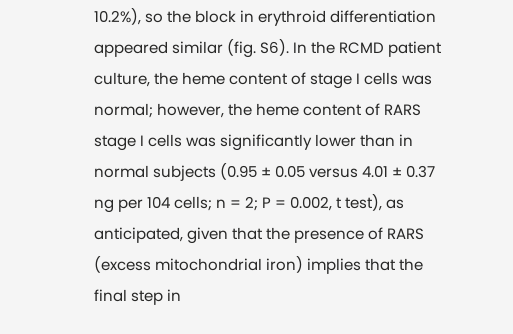10.2%), so the block in erythroid differentiation appeared similar (fig. S6). In the RCMD patient culture, the heme content of stage I cells was normal; however, the heme content of RARS stage I cells was significantly lower than in normal subjects (0.95 ± 0.05 versus 4.01 ± 0.37 ng per 104 cells; n = 2; P = 0.002, t test), as anticipated, given that the presence of RARS (excess mitochondrial iron) implies that the final step in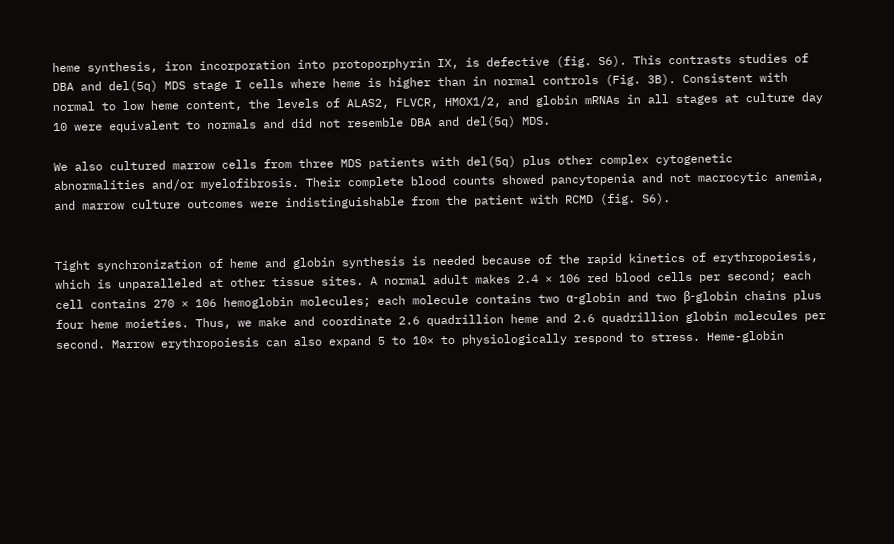heme synthesis, iron incorporation into protoporphyrin IX, is defective (fig. S6). This contrasts studies of DBA and del(5q) MDS stage I cells where heme is higher than in normal controls (Fig. 3B). Consistent with normal to low heme content, the levels of ALAS2, FLVCR, HMOX1/2, and globin mRNAs in all stages at culture day 10 were equivalent to normals and did not resemble DBA and del(5q) MDS.

We also cultured marrow cells from three MDS patients with del(5q) plus other complex cytogenetic abnormalities and/or myelofibrosis. Their complete blood counts showed pancytopenia and not macrocytic anemia, and marrow culture outcomes were indistinguishable from the patient with RCMD (fig. S6).


Tight synchronization of heme and globin synthesis is needed because of the rapid kinetics of erythropoiesis, which is unparalleled at other tissue sites. A normal adult makes 2.4 × 106 red blood cells per second; each cell contains 270 × 106 hemoglobin molecules; each molecule contains two α-globin and two β-globin chains plus four heme moieties. Thus, we make and coordinate 2.6 quadrillion heme and 2.6 quadrillion globin molecules per second. Marrow erythropoiesis can also expand 5 to 10× to physiologically respond to stress. Heme-globin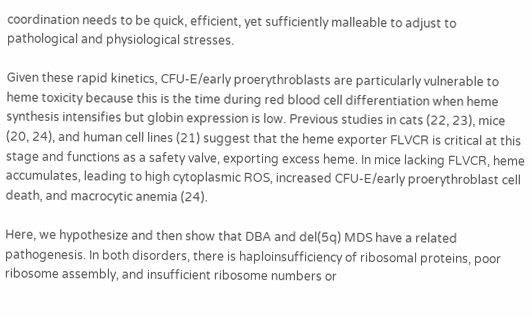coordination needs to be quick, efficient, yet sufficiently malleable to adjust to pathological and physiological stresses.

Given these rapid kinetics, CFU-E/early proerythroblasts are particularly vulnerable to heme toxicity because this is the time during red blood cell differentiation when heme synthesis intensifies but globin expression is low. Previous studies in cats (22, 23), mice (20, 24), and human cell lines (21) suggest that the heme exporter FLVCR is critical at this stage and functions as a safety valve, exporting excess heme. In mice lacking FLVCR, heme accumulates, leading to high cytoplasmic ROS, increased CFU-E/early proerythroblast cell death, and macrocytic anemia (24).

Here, we hypothesize and then show that DBA and del(5q) MDS have a related pathogenesis. In both disorders, there is haploinsufficiency of ribosomal proteins, poor ribosome assembly, and insufficient ribosome numbers or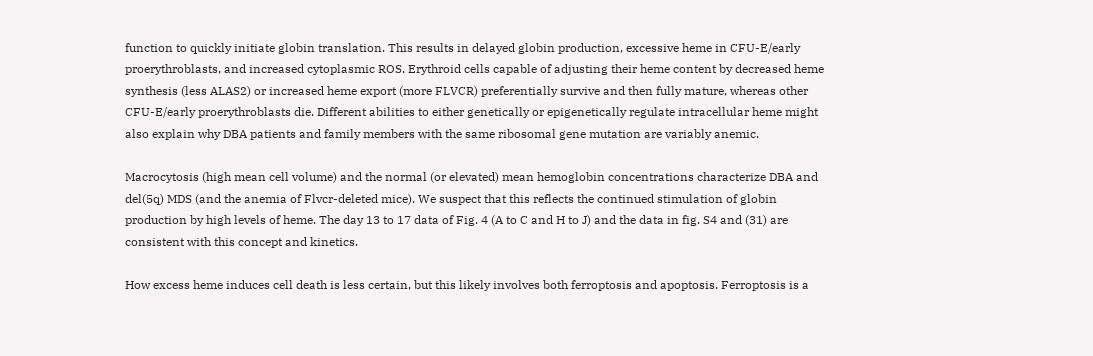function to quickly initiate globin translation. This results in delayed globin production, excessive heme in CFU-E/early proerythroblasts, and increased cytoplasmic ROS. Erythroid cells capable of adjusting their heme content by decreased heme synthesis (less ALAS2) or increased heme export (more FLVCR) preferentially survive and then fully mature, whereas other CFU-E/early proerythroblasts die. Different abilities to either genetically or epigenetically regulate intracellular heme might also explain why DBA patients and family members with the same ribosomal gene mutation are variably anemic.

Macrocytosis (high mean cell volume) and the normal (or elevated) mean hemoglobin concentrations characterize DBA and del(5q) MDS (and the anemia of Flvcr-deleted mice). We suspect that this reflects the continued stimulation of globin production by high levels of heme. The day 13 to 17 data of Fig. 4 (A to C and H to J) and the data in fig. S4 and (31) are consistent with this concept and kinetics.

How excess heme induces cell death is less certain, but this likely involves both ferroptosis and apoptosis. Ferroptosis is a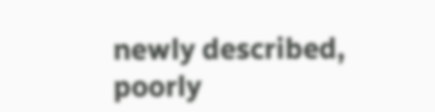newly described, poorly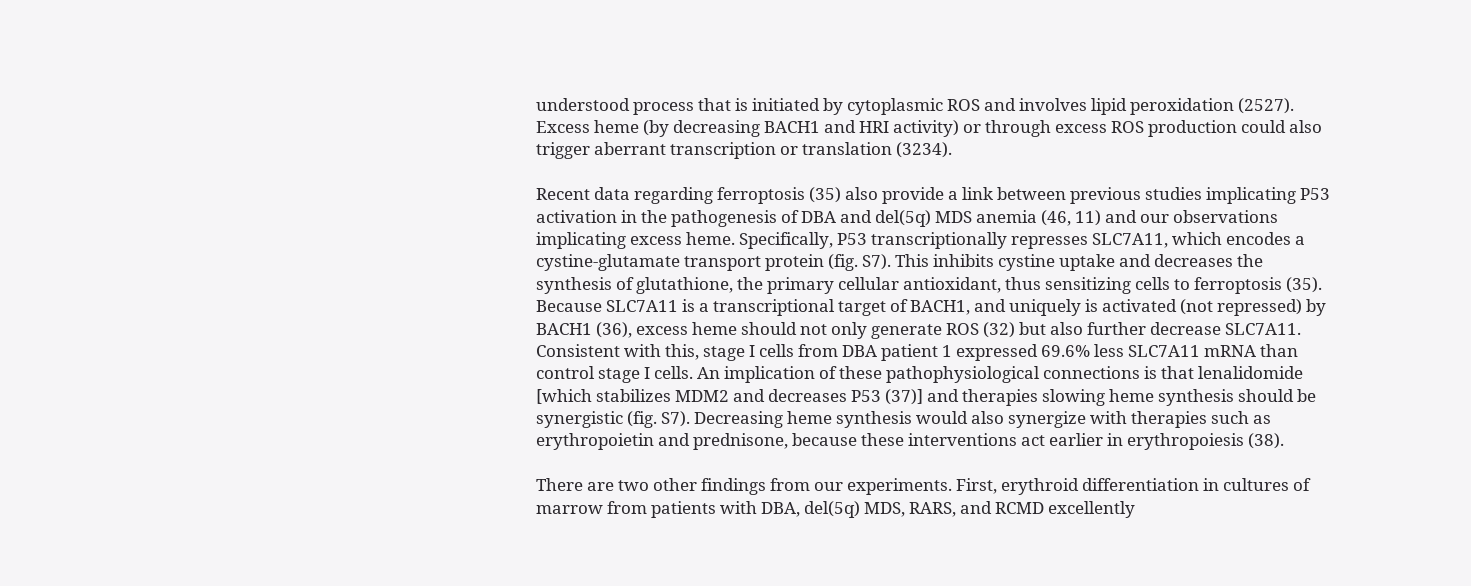understood process that is initiated by cytoplasmic ROS and involves lipid peroxidation (2527). Excess heme (by decreasing BACH1 and HRI activity) or through excess ROS production could also trigger aberrant transcription or translation (3234).

Recent data regarding ferroptosis (35) also provide a link between previous studies implicating P53 activation in the pathogenesis of DBA and del(5q) MDS anemia (46, 11) and our observations implicating excess heme. Specifically, P53 transcriptionally represses SLC7A11, which encodes a cystine-glutamate transport protein (fig. S7). This inhibits cystine uptake and decreases the synthesis of glutathione, the primary cellular antioxidant, thus sensitizing cells to ferroptosis (35). Because SLC7A11 is a transcriptional target of BACH1, and uniquely is activated (not repressed) by BACH1 (36), excess heme should not only generate ROS (32) but also further decrease SLC7A11. Consistent with this, stage I cells from DBA patient 1 expressed 69.6% less SLC7A11 mRNA than control stage I cells. An implication of these pathophysiological connections is that lenalidomide [which stabilizes MDM2 and decreases P53 (37)] and therapies slowing heme synthesis should be synergistic (fig. S7). Decreasing heme synthesis would also synergize with therapies such as erythropoietin and prednisone, because these interventions act earlier in erythropoiesis (38).

There are two other findings from our experiments. First, erythroid differentiation in cultures of marrow from patients with DBA, del(5q) MDS, RARS, and RCMD excellently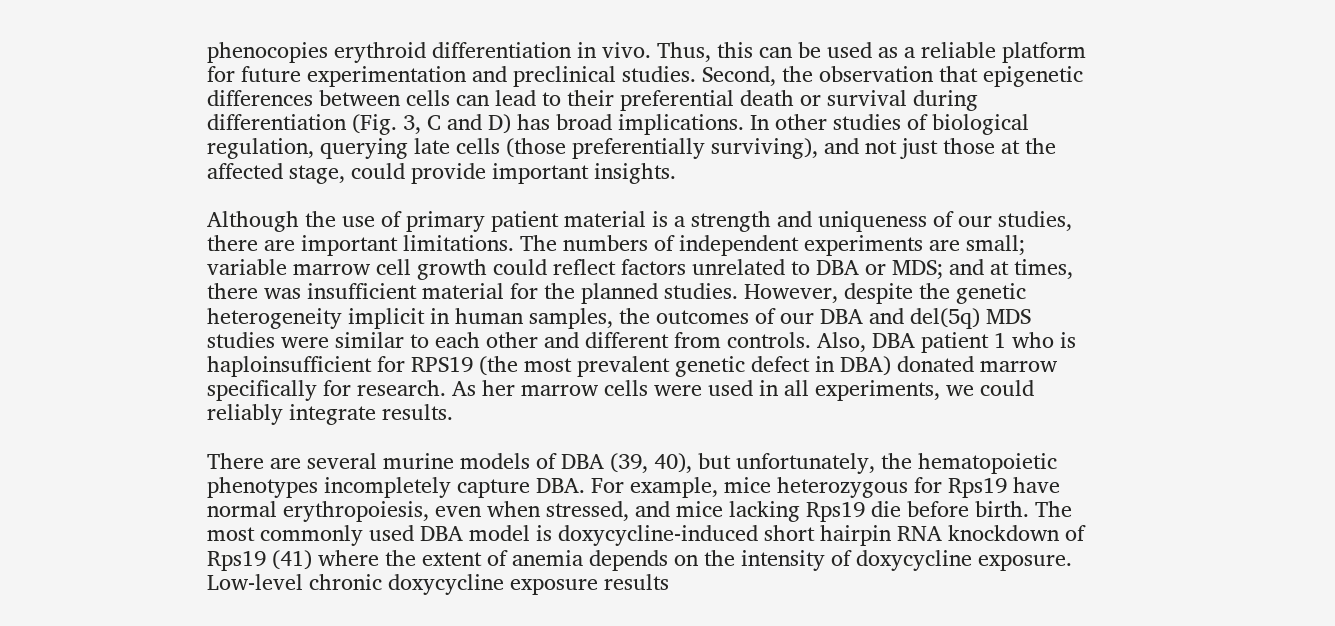phenocopies erythroid differentiation in vivo. Thus, this can be used as a reliable platform for future experimentation and preclinical studies. Second, the observation that epigenetic differences between cells can lead to their preferential death or survival during differentiation (Fig. 3, C and D) has broad implications. In other studies of biological regulation, querying late cells (those preferentially surviving), and not just those at the affected stage, could provide important insights.

Although the use of primary patient material is a strength and uniqueness of our studies, there are important limitations. The numbers of independent experiments are small; variable marrow cell growth could reflect factors unrelated to DBA or MDS; and at times, there was insufficient material for the planned studies. However, despite the genetic heterogeneity implicit in human samples, the outcomes of our DBA and del(5q) MDS studies were similar to each other and different from controls. Also, DBA patient 1 who is haploinsufficient for RPS19 (the most prevalent genetic defect in DBA) donated marrow specifically for research. As her marrow cells were used in all experiments, we could reliably integrate results.

There are several murine models of DBA (39, 40), but unfortunately, the hematopoietic phenotypes incompletely capture DBA. For example, mice heterozygous for Rps19 have normal erythropoiesis, even when stressed, and mice lacking Rps19 die before birth. The most commonly used DBA model is doxycycline-induced short hairpin RNA knockdown of Rps19 (41) where the extent of anemia depends on the intensity of doxycycline exposure. Low-level chronic doxycycline exposure results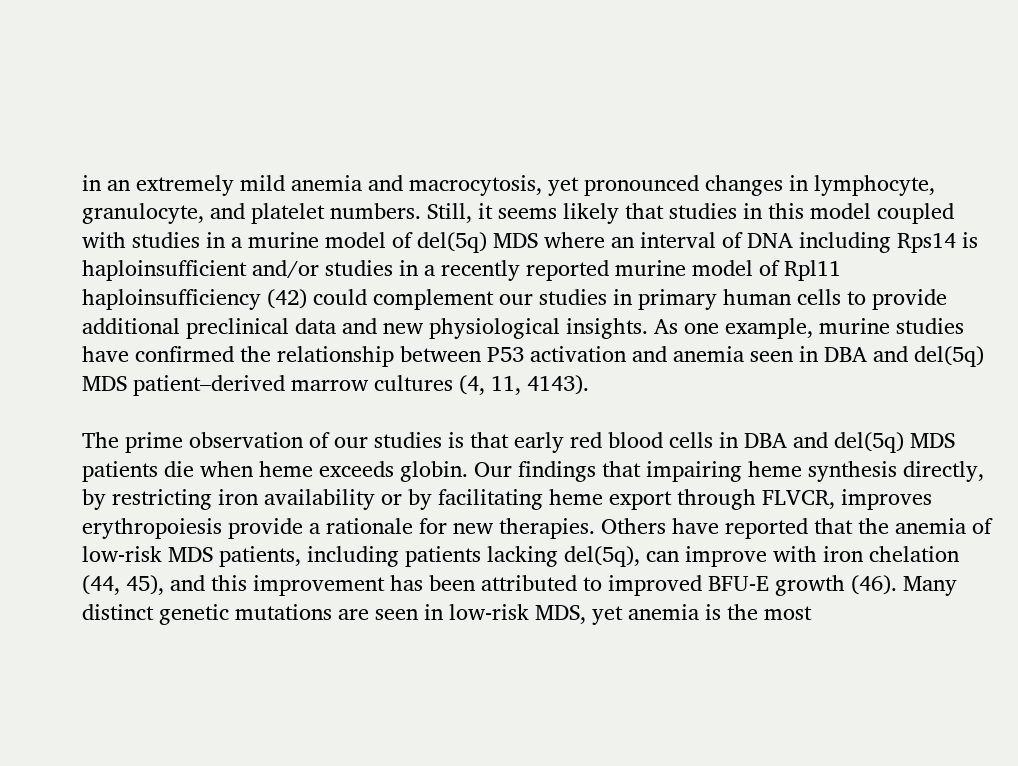in an extremely mild anemia and macrocytosis, yet pronounced changes in lymphocyte, granulocyte, and platelet numbers. Still, it seems likely that studies in this model coupled with studies in a murine model of del(5q) MDS where an interval of DNA including Rps14 is haploinsufficient and/or studies in a recently reported murine model of Rpl11 haploinsufficiency (42) could complement our studies in primary human cells to provide additional preclinical data and new physiological insights. As one example, murine studies have confirmed the relationship between P53 activation and anemia seen in DBA and del(5q) MDS patient–derived marrow cultures (4, 11, 4143).

The prime observation of our studies is that early red blood cells in DBA and del(5q) MDS patients die when heme exceeds globin. Our findings that impairing heme synthesis directly, by restricting iron availability or by facilitating heme export through FLVCR, improves erythropoiesis provide a rationale for new therapies. Others have reported that the anemia of low-risk MDS patients, including patients lacking del(5q), can improve with iron chelation (44, 45), and this improvement has been attributed to improved BFU-E growth (46). Many distinct genetic mutations are seen in low-risk MDS, yet anemia is the most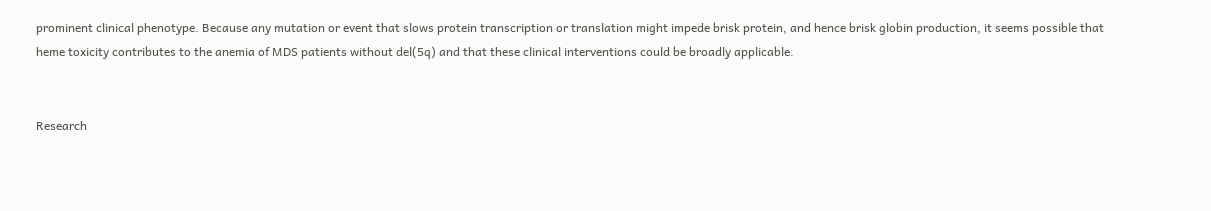prominent clinical phenotype. Because any mutation or event that slows protein transcription or translation might impede brisk protein, and hence brisk globin production, it seems possible that heme toxicity contributes to the anemia of MDS patients without del(5q) and that these clinical interventions could be broadly applicable.


Research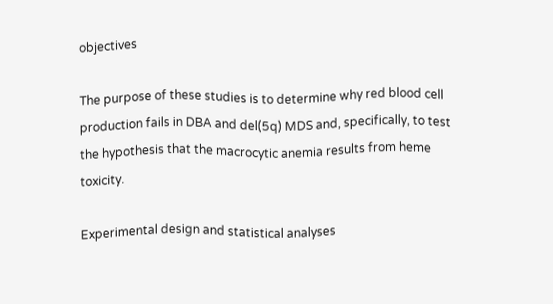objectives

The purpose of these studies is to determine why red blood cell production fails in DBA and del(5q) MDS and, specifically, to test the hypothesis that the macrocytic anemia results from heme toxicity.

Experimental design and statistical analyses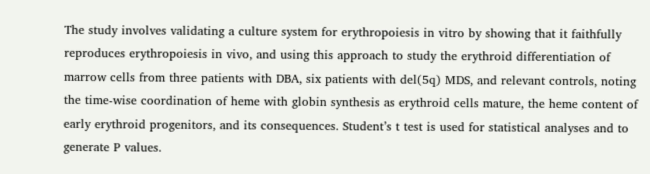The study involves validating a culture system for erythropoiesis in vitro by showing that it faithfully reproduces erythropoiesis in vivo, and using this approach to study the erythroid differentiation of marrow cells from three patients with DBA, six patients with del(5q) MDS, and relevant controls, noting the time-wise coordination of heme with globin synthesis as erythroid cells mature, the heme content of early erythroid progenitors, and its consequences. Student’s t test is used for statistical analyses and to generate P values.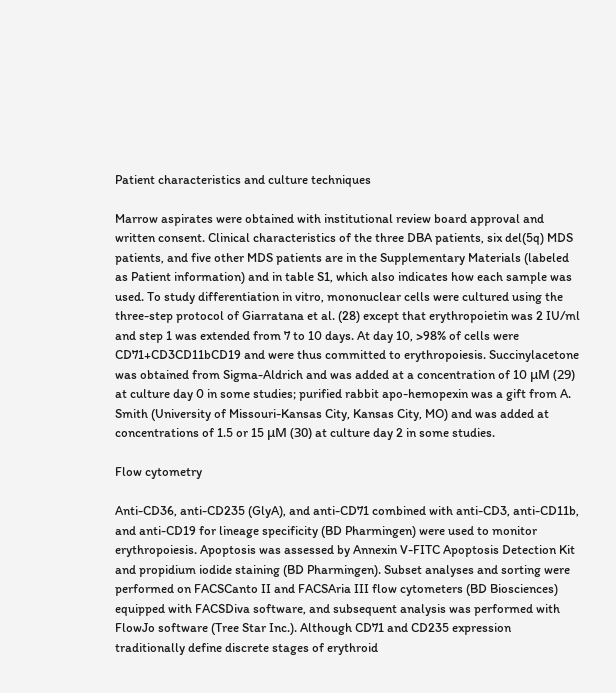Patient characteristics and culture techniques

Marrow aspirates were obtained with institutional review board approval and written consent. Clinical characteristics of the three DBA patients, six del(5q) MDS patients, and five other MDS patients are in the Supplementary Materials (labeled as Patient information) and in table S1, which also indicates how each sample was used. To study differentiation in vitro, mononuclear cells were cultured using the three-step protocol of Giarratana et al. (28) except that erythropoietin was 2 IU/ml and step 1 was extended from 7 to 10 days. At day 10, >98% of cells were CD71+CD3CD11bCD19 and were thus committed to erythropoiesis. Succinylacetone was obtained from Sigma-Aldrich and was added at a concentration of 10 μM (29) at culture day 0 in some studies; purified rabbit apo-hemopexin was a gift from A. Smith (University of Missouri-Kansas City, Kansas City, MO) and was added at concentrations of 1.5 or 15 μM (30) at culture day 2 in some studies.

Flow cytometry

Anti-CD36, anti-CD235 (GlyA), and anti-CD71 combined with anti-CD3, anti-CD11b, and anti-CD19 for lineage specificity (BD Pharmingen) were used to monitor erythropoiesis. Apoptosis was assessed by Annexin V-FITC Apoptosis Detection Kit and propidium iodide staining (BD Pharmingen). Subset analyses and sorting were performed on FACSCanto II and FACSAria III flow cytometers (BD Biosciences) equipped with FACSDiva software, and subsequent analysis was performed with FlowJo software (Tree Star Inc.). Although CD71 and CD235 expression traditionally define discrete stages of erythroid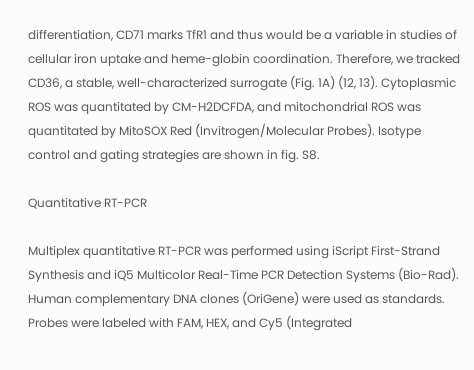differentiation, CD71 marks TfR1 and thus would be a variable in studies of cellular iron uptake and heme-globin coordination. Therefore, we tracked CD36, a stable, well-characterized surrogate (Fig. 1A) (12, 13). Cytoplasmic ROS was quantitated by CM-H2DCFDA, and mitochondrial ROS was quantitated by MitoSOX Red (Invitrogen/Molecular Probes). Isotype control and gating strategies are shown in fig. S8.

Quantitative RT-PCR

Multiplex quantitative RT-PCR was performed using iScript First-Strand Synthesis and iQ5 Multicolor Real-Time PCR Detection Systems (Bio-Rad). Human complementary DNA clones (OriGene) were used as standards. Probes were labeled with FAM, HEX, and Cy5 (Integrated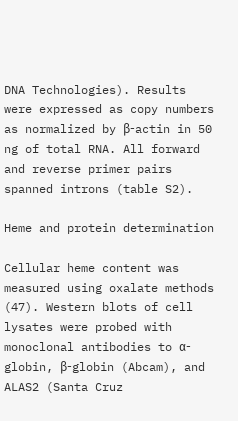DNA Technologies). Results were expressed as copy numbers as normalized by β-actin in 50 ng of total RNA. All forward and reverse primer pairs spanned introns (table S2).

Heme and protein determination

Cellular heme content was measured using oxalate methods (47). Western blots of cell lysates were probed with monoclonal antibodies to α-globin, β-globin (Abcam), and ALAS2 (Santa Cruz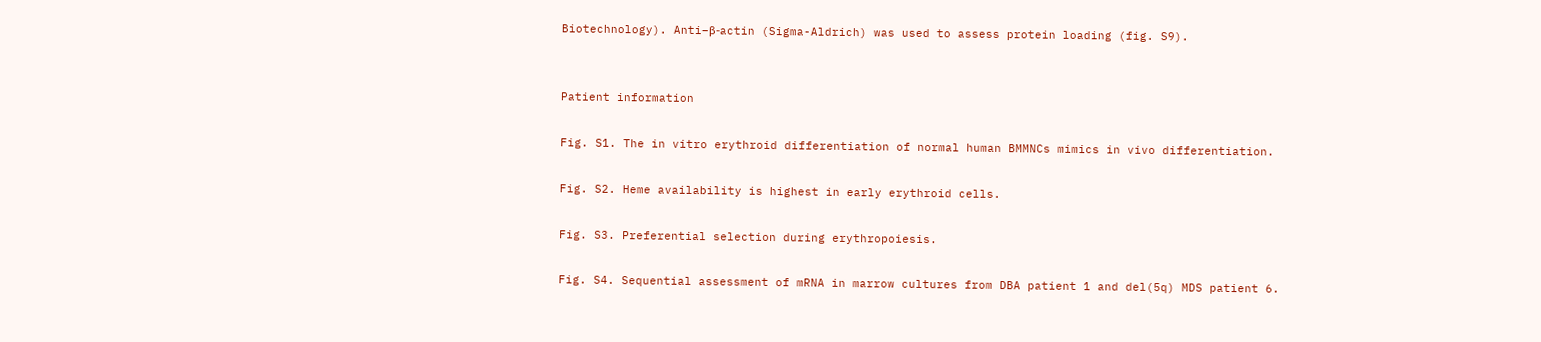Biotechnology). Anti–β-actin (Sigma-Aldrich) was used to assess protein loading (fig. S9).


Patient information

Fig. S1. The in vitro erythroid differentiation of normal human BMMNCs mimics in vivo differentiation.

Fig. S2. Heme availability is highest in early erythroid cells.

Fig. S3. Preferential selection during erythropoiesis.

Fig. S4. Sequential assessment of mRNA in marrow cultures from DBA patient 1 and del(5q) MDS patient 6.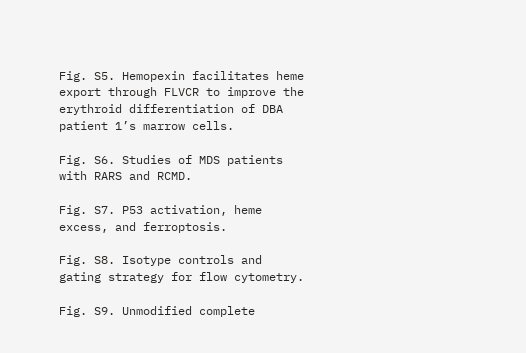Fig. S5. Hemopexin facilitates heme export through FLVCR to improve the erythroid differentiation of DBA patient 1’s marrow cells.

Fig. S6. Studies of MDS patients with RARS and RCMD.

Fig. S7. P53 activation, heme excess, and ferroptosis.

Fig. S8. Isotype controls and gating strategy for flow cytometry.

Fig. S9. Unmodified complete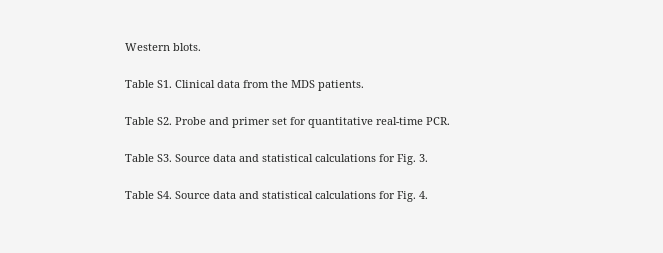Western blots.

Table S1. Clinical data from the MDS patients.

Table S2. Probe and primer set for quantitative real-time PCR.

Table S3. Source data and statistical calculations for Fig. 3.

Table S4. Source data and statistical calculations for Fig. 4.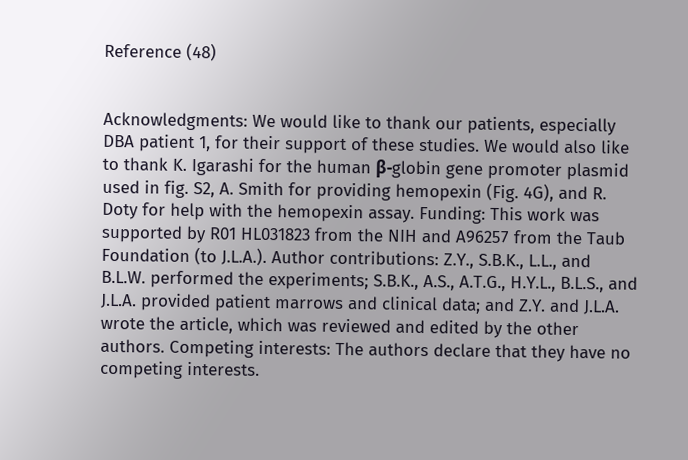Reference (48)


Acknowledgments: We would like to thank our patients, especially DBA patient 1, for their support of these studies. We would also like to thank K. Igarashi for the human β-globin gene promoter plasmid used in fig. S2, A. Smith for providing hemopexin (Fig. 4G), and R. Doty for help with the hemopexin assay. Funding: This work was supported by R01 HL031823 from the NIH and A96257 from the Taub Foundation (to J.L.A.). Author contributions: Z.Y., S.B.K., L.L., and B.L.W. performed the experiments; S.B.K., A.S., A.T.G., H.Y.L., B.L.S., and J.L.A. provided patient marrows and clinical data; and Z.Y. and J.L.A. wrote the article, which was reviewed and edited by the other authors. Competing interests: The authors declare that they have no competing interests.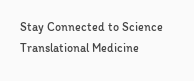Stay Connected to Science Translational Medicine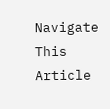Navigate This Article